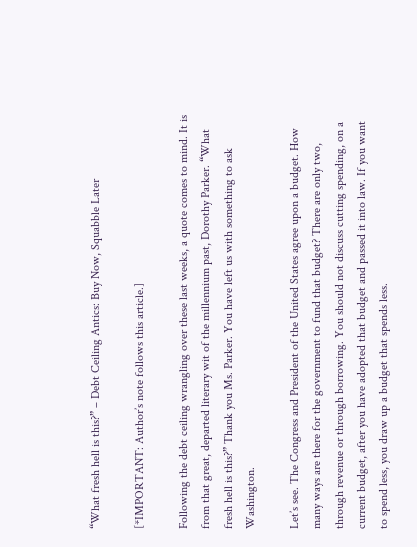“What fresh hell is this?” – Debt Ceiling Antics: Buy Now, Squabble Later

[*IMPORTANT: Author’s note follows this article.]

Following the debt ceiling wrangling over these last weeks, a quote comes to mind. It is from that great, departed literary wit of the millennium past, Dorothy Parker. “What fresh hell is this?” Thank you Ms. Parker. You have left us with something to ask Washington.

Let’s see. The Congress and President of the United States agree upon a budget. How many ways are there for the government to fund that budget? There are only two, through revenue or through borrowing. You should not discuss cutting spending, on a current budget, after you have adopted that budget and passed it into law. If you want to spend less, you draw up a budget that spends less.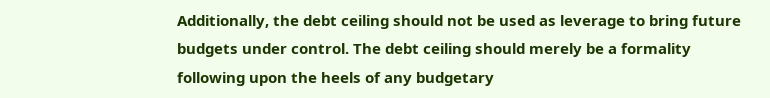Additionally, the debt ceiling should not be used as leverage to bring future budgets under control. The debt ceiling should merely be a formality following upon the heels of any budgetary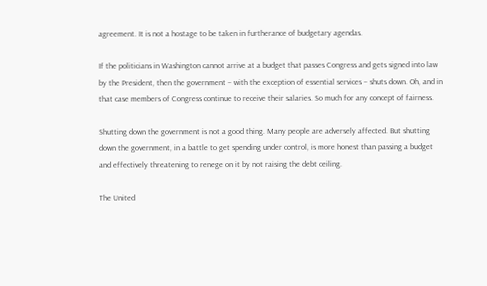agreement. It is not a hostage to be taken in furtherance of budgetary agendas.

If the politicians in Washington cannot arrive at a budget that passes Congress and gets signed into law by the President, then the government – with the exception of essential services – shuts down. Oh, and in that case members of Congress continue to receive their salaries. So much for any concept of fairness.

Shutting down the government is not a good thing. Many people are adversely affected. But shutting down the government, in a battle to get spending under control, is more honest than passing a budget and effectively threatening to renege on it by not raising the debt ceiling.

The United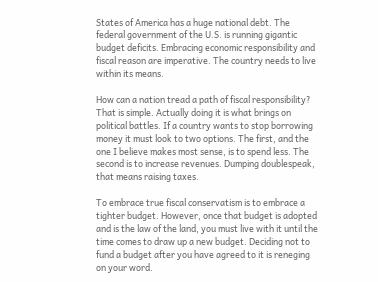States of America has a huge national debt. The federal government of the U.S. is running gigantic budget deficits. Embracing economic responsibility and fiscal reason are imperative. The country needs to live within its means.

How can a nation tread a path of fiscal responsibility? That is simple. Actually doing it is what brings on political battles. If a country wants to stop borrowing money it must look to two options. The first, and the one I believe makes most sense, is to spend less. The second is to increase revenues. Dumping doublespeak, that means raising taxes.

To embrace true fiscal conservatism is to embrace a tighter budget. However, once that budget is adopted and is the law of the land, you must live with it until the time comes to draw up a new budget. Deciding not to fund a budget after you have agreed to it is reneging on your word.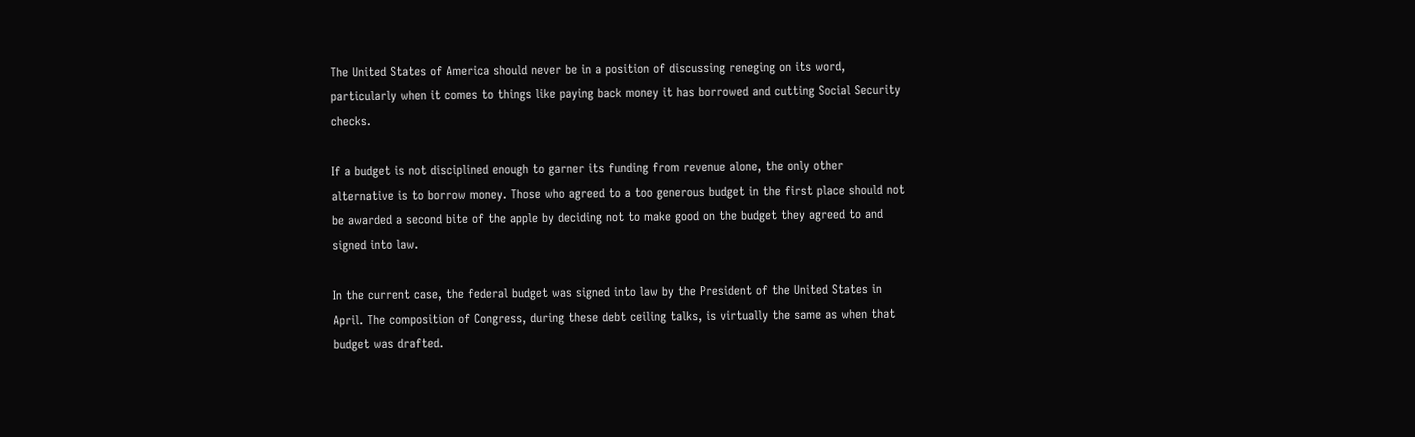The United States of America should never be in a position of discussing reneging on its word, particularly when it comes to things like paying back money it has borrowed and cutting Social Security checks.

If a budget is not disciplined enough to garner its funding from revenue alone, the only other alternative is to borrow money. Those who agreed to a too generous budget in the first place should not be awarded a second bite of the apple by deciding not to make good on the budget they agreed to and signed into law.

In the current case, the federal budget was signed into law by the President of the United States in April. The composition of Congress, during these debt ceiling talks, is virtually the same as when that budget was drafted.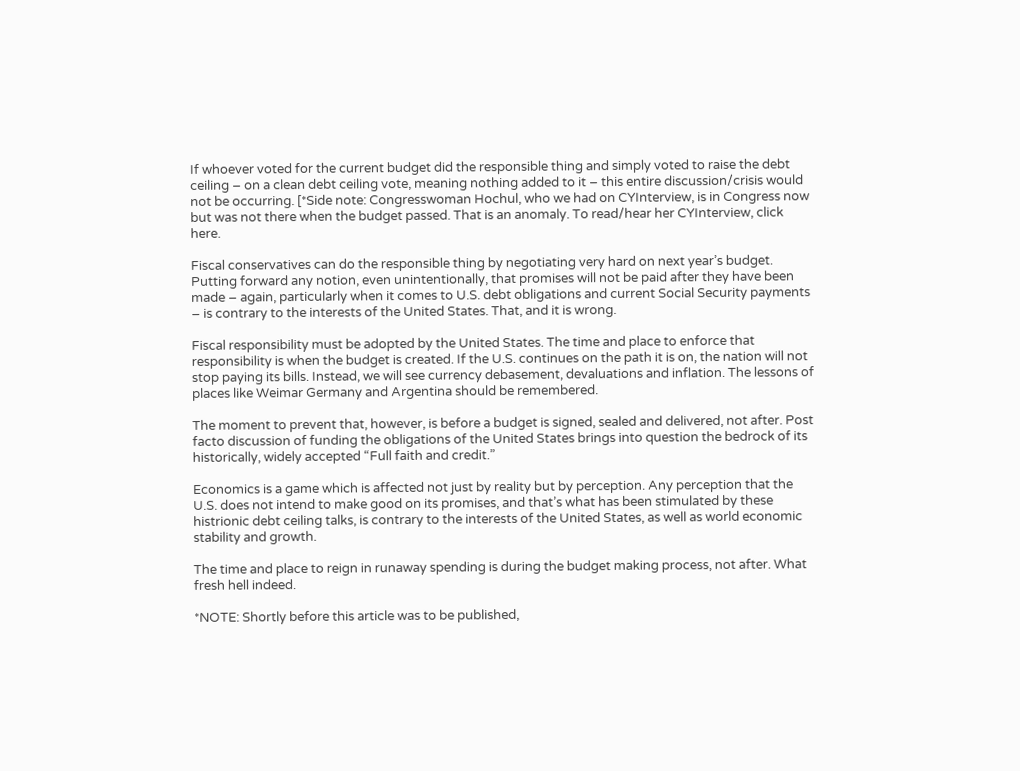If whoever voted for the current budget did the responsible thing and simply voted to raise the debt ceiling – on a clean debt ceiling vote, meaning nothing added to it – this entire discussion/crisis would not be occurring. [*Side note: Congresswoman Hochul, who we had on CYInterview, is in Congress now but was not there when the budget passed. That is an anomaly. To read/hear her CYInterview, click here.

Fiscal conservatives can do the responsible thing by negotiating very hard on next year’s budget. Putting forward any notion, even unintentionally, that promises will not be paid after they have been made – again, particularly when it comes to U.S. debt obligations and current Social Security payments – is contrary to the interests of the United States. That, and it is wrong.

Fiscal responsibility must be adopted by the United States. The time and place to enforce that responsibility is when the budget is created. If the U.S. continues on the path it is on, the nation will not stop paying its bills. Instead, we will see currency debasement, devaluations and inflation. The lessons of places like Weimar Germany and Argentina should be remembered.

The moment to prevent that, however, is before a budget is signed, sealed and delivered, not after. Post facto discussion of funding the obligations of the United States brings into question the bedrock of its historically, widely accepted “Full faith and credit.”

Economics is a game which is affected not just by reality but by perception. Any perception that the U.S. does not intend to make good on its promises, and that’s what has been stimulated by these histrionic debt ceiling talks, is contrary to the interests of the United States, as well as world economic stability and growth.

The time and place to reign in runaway spending is during the budget making process, not after. What fresh hell indeed.

*NOTE: Shortly before this article was to be published,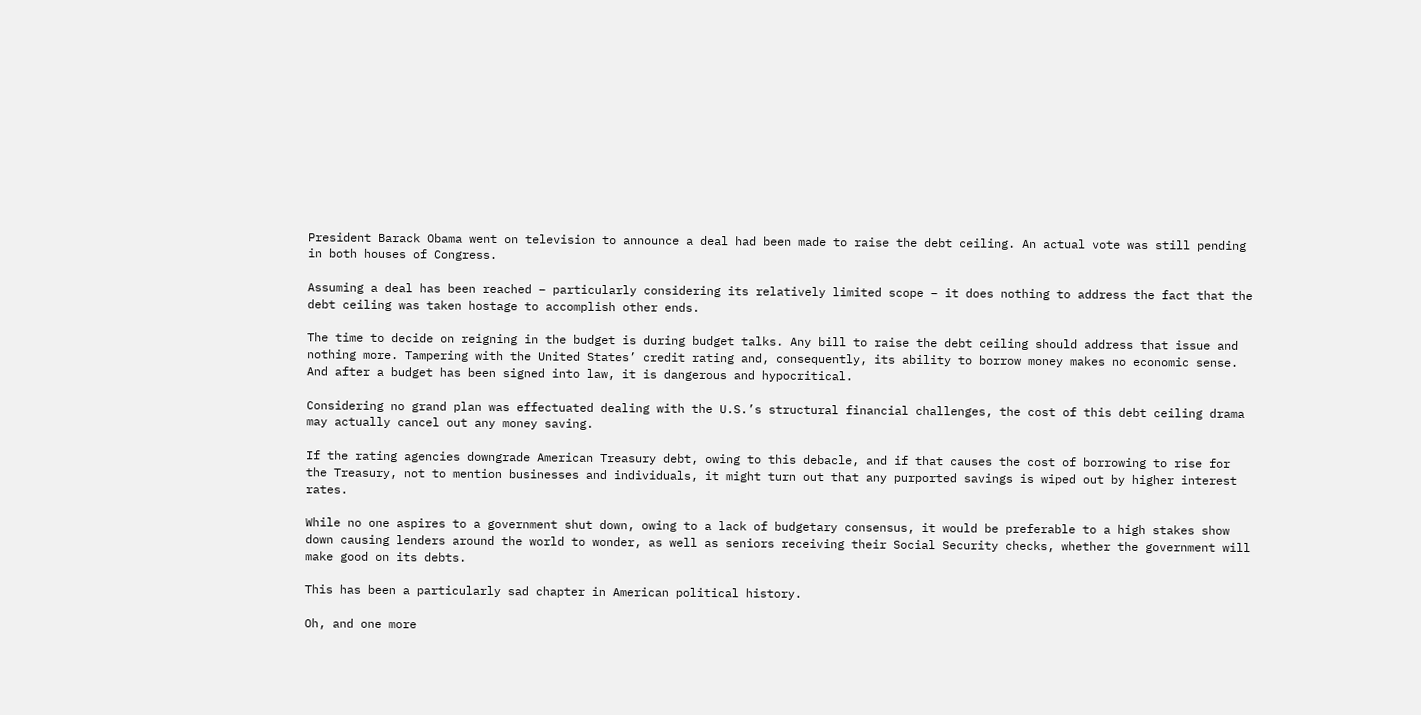President Barack Obama went on television to announce a deal had been made to raise the debt ceiling. An actual vote was still pending in both houses of Congress.

Assuming a deal has been reached – particularly considering its relatively limited scope – it does nothing to address the fact that the debt ceiling was taken hostage to accomplish other ends.

The time to decide on reigning in the budget is during budget talks. Any bill to raise the debt ceiling should address that issue and nothing more. Tampering with the United States’ credit rating and, consequently, its ability to borrow money makes no economic sense. And after a budget has been signed into law, it is dangerous and hypocritical.

Considering no grand plan was effectuated dealing with the U.S.’s structural financial challenges, the cost of this debt ceiling drama may actually cancel out any money saving.

If the rating agencies downgrade American Treasury debt, owing to this debacle, and if that causes the cost of borrowing to rise for the Treasury, not to mention businesses and individuals, it might turn out that any purported savings is wiped out by higher interest rates.

While no one aspires to a government shut down, owing to a lack of budgetary consensus, it would be preferable to a high stakes show down causing lenders around the world to wonder, as well as seniors receiving their Social Security checks, whether the government will make good on its debts.

This has been a particularly sad chapter in American political history.

Oh, and one more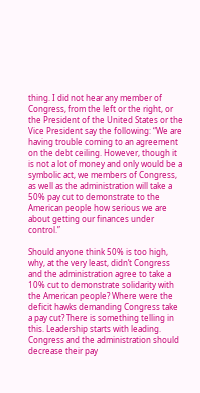thing. I did not hear any member of Congress, from the left or the right, or the President of the United States or the Vice President say the following: “We are having trouble coming to an agreement on the debt ceiling. However, though it is not a lot of money and only would be a symbolic act, we members of Congress, as well as the administration will take a 50% pay cut to demonstrate to the American people how serious we are about getting our finances under control.”

Should anyone think 50% is too high, why, at the very least, didn’t Congress and the administration agree to take a 10% cut to demonstrate solidarity with the American people? Where were the deficit hawks demanding Congress take a pay cut? There is something telling in this. Leadership starts with leading. Congress and the administration should decrease their pay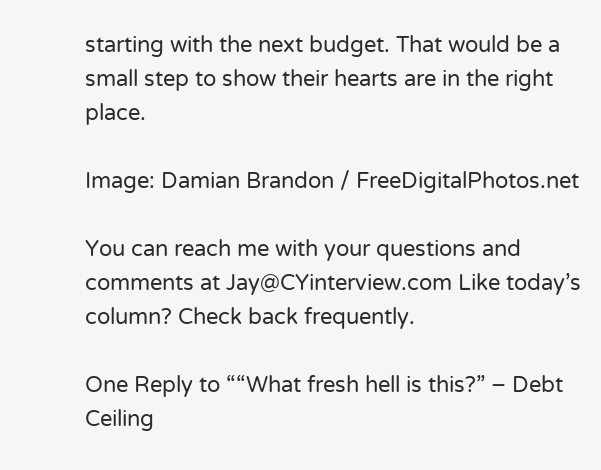starting with the next budget. That would be a small step to show their hearts are in the right place.

Image: Damian Brandon / FreeDigitalPhotos.net

You can reach me with your questions and comments at Jay@CYinterview.com Like today’s column? Check back frequently.

One Reply to ““What fresh hell is this?” – Debt Ceiling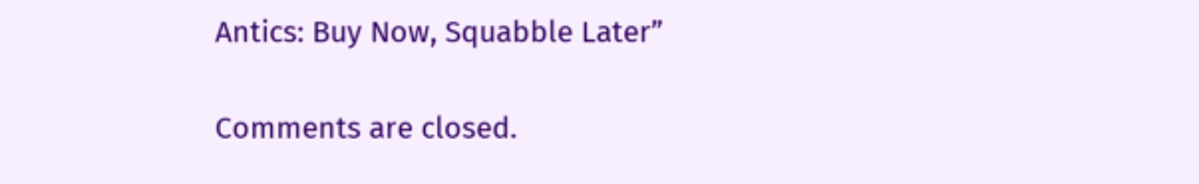Antics: Buy Now, Squabble Later”

Comments are closed.